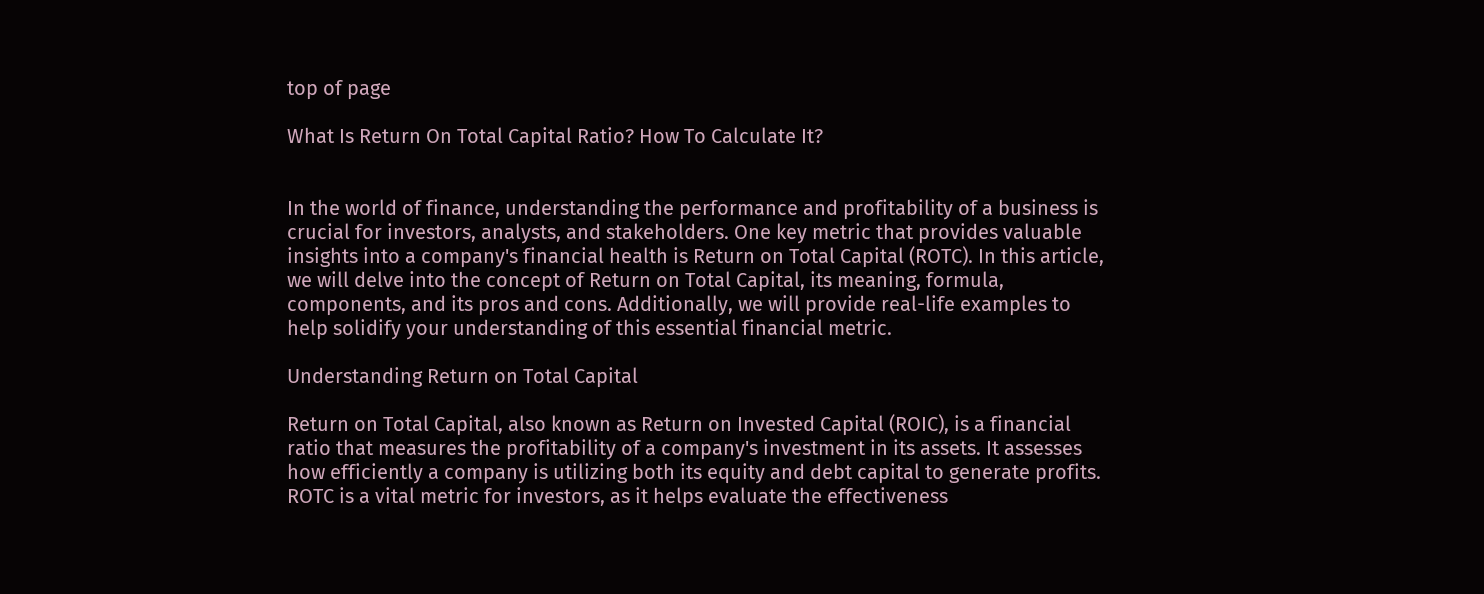top of page

What Is Return On Total Capital Ratio? How To Calculate It?


In the world of finance, understanding the performance and profitability of a business is crucial for investors, analysts, and stakeholders. One key metric that provides valuable insights into a company's financial health is Return on Total Capital (ROTC). In this article, we will delve into the concept of Return on Total Capital, its meaning, formula, components, and its pros and cons. Additionally, we will provide real-life examples to help solidify your understanding of this essential financial metric.

Understanding Return on Total Capital

Return on Total Capital, also known as Return on Invested Capital (ROIC), is a financial ratio that measures the profitability of a company's investment in its assets. It assesses how efficiently a company is utilizing both its equity and debt capital to generate profits. ROTC is a vital metric for investors, as it helps evaluate the effectiveness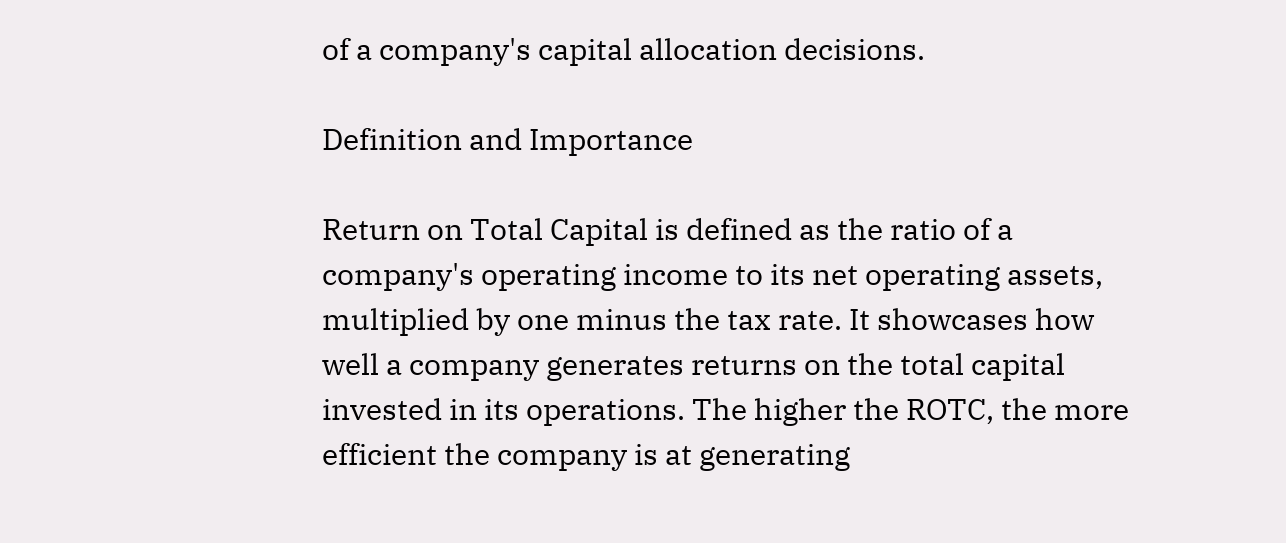of a company's capital allocation decisions.

Definition and Importance

Return on Total Capital is defined as the ratio of a company's operating income to its net operating assets, multiplied by one minus the tax rate. It showcases how well a company generates returns on the total capital invested in its operations. The higher the ROTC, the more efficient the company is at generating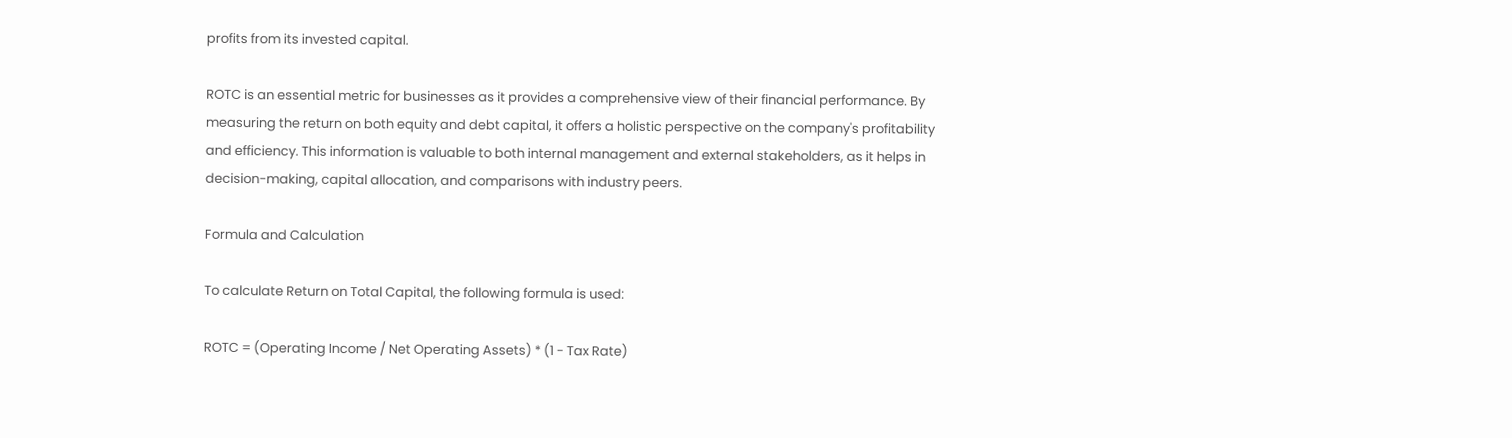profits from its invested capital.

ROTC is an essential metric for businesses as it provides a comprehensive view of their financial performance. By measuring the return on both equity and debt capital, it offers a holistic perspective on the company's profitability and efficiency. This information is valuable to both internal management and external stakeholders, as it helps in decision-making, capital allocation, and comparisons with industry peers.

Formula and Calculation

To calculate Return on Total Capital, the following formula is used:

ROTC = (Operating Income / Net Operating Assets) * (1 - Tax Rate)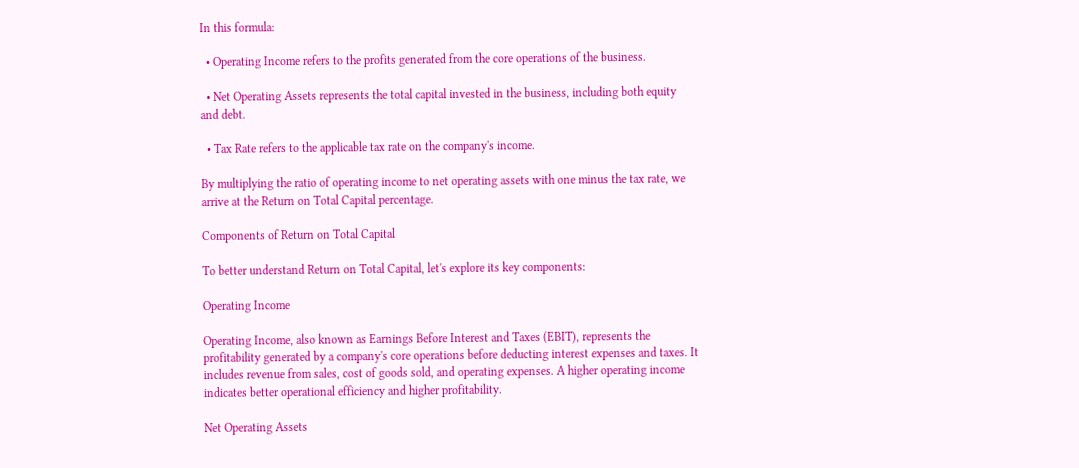In this formula:

  • Operating Income refers to the profits generated from the core operations of the business.

  • Net Operating Assets represents the total capital invested in the business, including both equity and debt.

  • Tax Rate refers to the applicable tax rate on the company's income.

By multiplying the ratio of operating income to net operating assets with one minus the tax rate, we arrive at the Return on Total Capital percentage.

Components of Return on Total Capital

To better understand Return on Total Capital, let's explore its key components:

Operating Income

Operating Income, also known as Earnings Before Interest and Taxes (EBIT), represents the profitability generated by a company's core operations before deducting interest expenses and taxes. It includes revenue from sales, cost of goods sold, and operating expenses. A higher operating income indicates better operational efficiency and higher profitability.

Net Operating Assets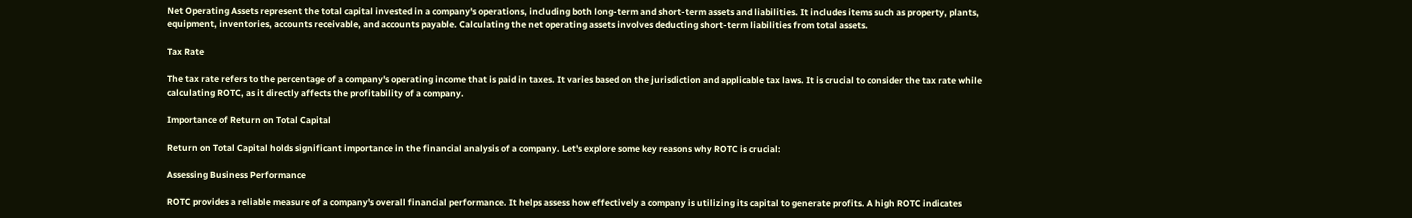Net Operating Assets represent the total capital invested in a company's operations, including both long-term and short-term assets and liabilities. It includes items such as property, plants, equipment, inventories, accounts receivable, and accounts payable. Calculating the net operating assets involves deducting short-term liabilities from total assets.

Tax Rate

The tax rate refers to the percentage of a company's operating income that is paid in taxes. It varies based on the jurisdiction and applicable tax laws. It is crucial to consider the tax rate while calculating ROTC, as it directly affects the profitability of a company.

Importance of Return on Total Capital

Return on Total Capital holds significant importance in the financial analysis of a company. Let's explore some key reasons why ROTC is crucial:

Assessing Business Performance

ROTC provides a reliable measure of a company's overall financial performance. It helps assess how effectively a company is utilizing its capital to generate profits. A high ROTC indicates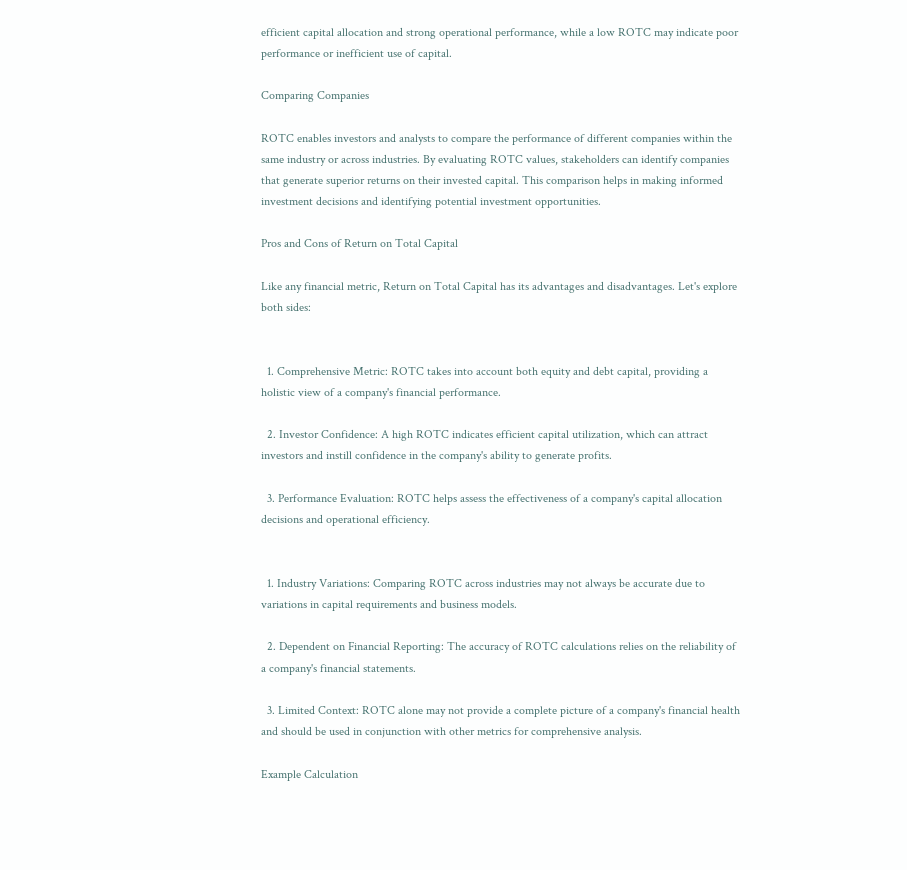efficient capital allocation and strong operational performance, while a low ROTC may indicate poor performance or inefficient use of capital.

Comparing Companies

ROTC enables investors and analysts to compare the performance of different companies within the same industry or across industries. By evaluating ROTC values, stakeholders can identify companies that generate superior returns on their invested capital. This comparison helps in making informed investment decisions and identifying potential investment opportunities.

Pros and Cons of Return on Total Capital

Like any financial metric, Return on Total Capital has its advantages and disadvantages. Let's explore both sides:


  1. Comprehensive Metric: ROTC takes into account both equity and debt capital, providing a holistic view of a company's financial performance.

  2. Investor Confidence: A high ROTC indicates efficient capital utilization, which can attract investors and instill confidence in the company's ability to generate profits.

  3. Performance Evaluation: ROTC helps assess the effectiveness of a company's capital allocation decisions and operational efficiency.


  1. Industry Variations: Comparing ROTC across industries may not always be accurate due to variations in capital requirements and business models.

  2. Dependent on Financial Reporting: The accuracy of ROTC calculations relies on the reliability of a company's financial statements.

  3. Limited Context: ROTC alone may not provide a complete picture of a company's financial health and should be used in conjunction with other metrics for comprehensive analysis.

Example Calculation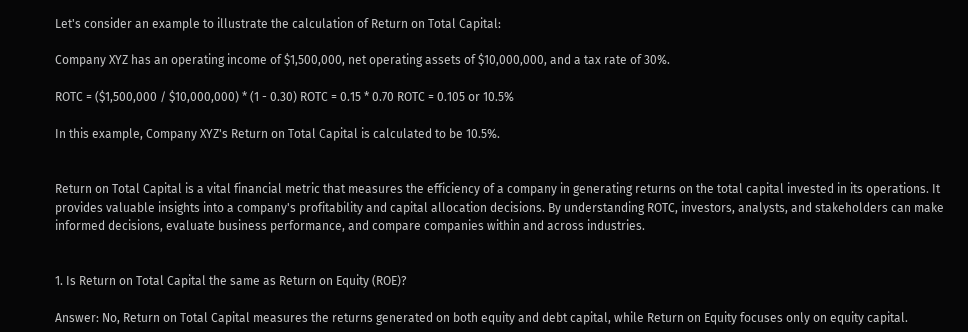Let's consider an example to illustrate the calculation of Return on Total Capital:

Company XYZ has an operating income of $1,500,000, net operating assets of $10,000,000, and a tax rate of 30%.

ROTC = ($1,500,000 / $10,000,000) * (1 - 0.30) ROTC = 0.15 * 0.70 ROTC = 0.105 or 10.5%

In this example, Company XYZ's Return on Total Capital is calculated to be 10.5%.


Return on Total Capital is a vital financial metric that measures the efficiency of a company in generating returns on the total capital invested in its operations. It provides valuable insights into a company's profitability and capital allocation decisions. By understanding ROTC, investors, analysts, and stakeholders can make informed decisions, evaluate business performance, and compare companies within and across industries.


1. Is Return on Total Capital the same as Return on Equity (ROE)?

Answer: No, Return on Total Capital measures the returns generated on both equity and debt capital, while Return on Equity focuses only on equity capital.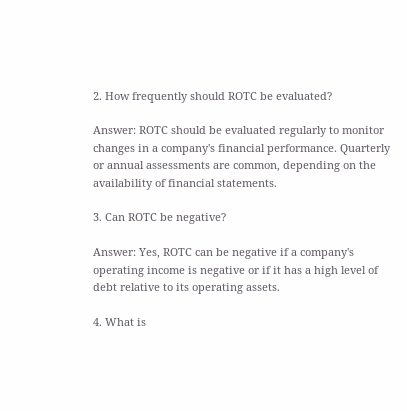2. How frequently should ROTC be evaluated?

Answer: ROTC should be evaluated regularly to monitor changes in a company's financial performance. Quarterly or annual assessments are common, depending on the availability of financial statements.

3. Can ROTC be negative?

Answer: Yes, ROTC can be negative if a company's operating income is negative or if it has a high level of debt relative to its operating assets.

4. What is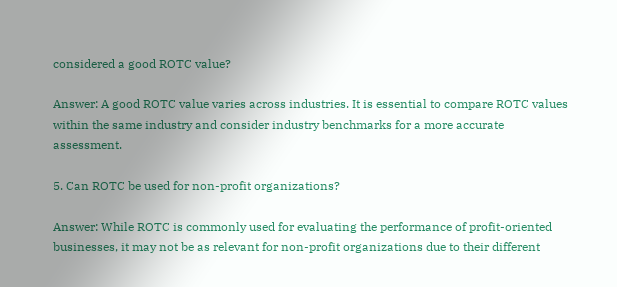considered a good ROTC value?

Answer: A good ROTC value varies across industries. It is essential to compare ROTC values within the same industry and consider industry benchmarks for a more accurate assessment.

5. Can ROTC be used for non-profit organizations?

Answer: While ROTC is commonly used for evaluating the performance of profit-oriented businesses, it may not be as relevant for non-profit organizations due to their different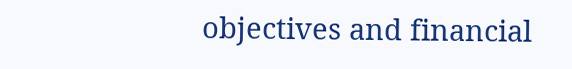objectives and financial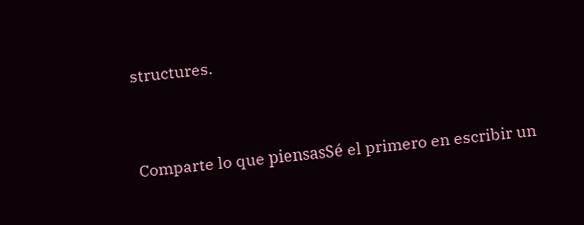structures.



Comparte lo que piensasSé el primero en escribir un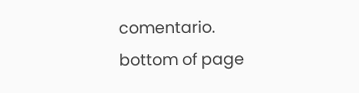comentario.
bottom of page